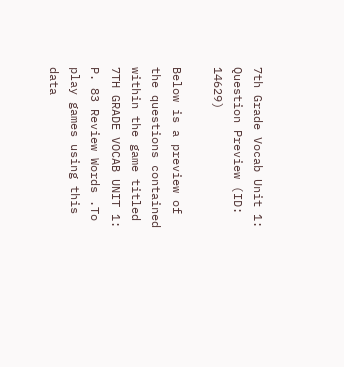7th Grade Vocab Unit 1: Question Preview (ID: 14629)

Below is a preview of the questions contained within the game titled 7TH GRADE VOCAB UNIT 1: P. 83 Review Words .To play games using this data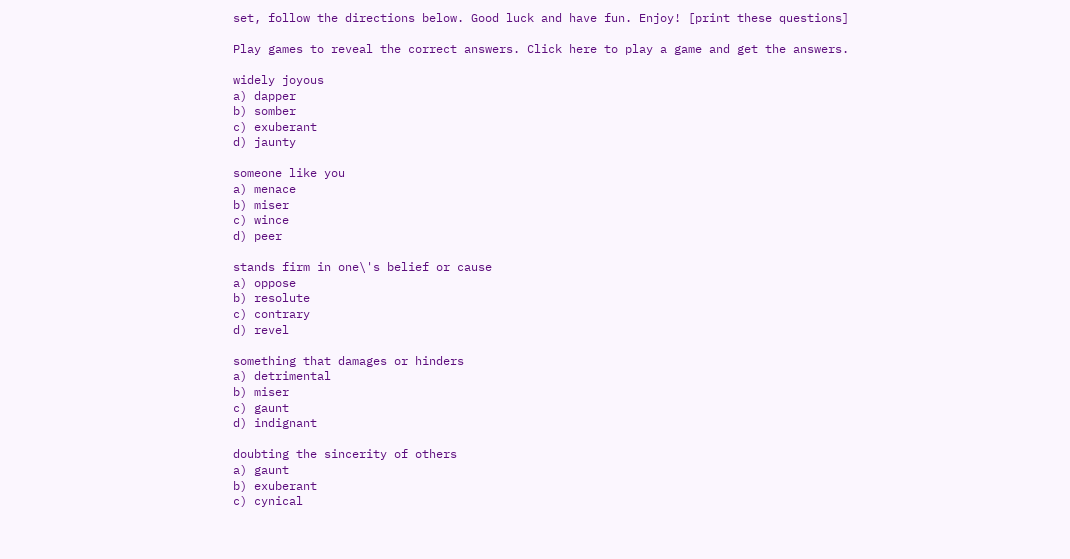set, follow the directions below. Good luck and have fun. Enjoy! [print these questions]

Play games to reveal the correct answers. Click here to play a game and get the answers.

widely joyous
a) dapper
b) somber
c) exuberant
d) jaunty

someone like you
a) menace
b) miser
c) wince
d) peer

stands firm in one\'s belief or cause
a) oppose
b) resolute
c) contrary
d) revel

something that damages or hinders
a) detrimental
b) miser
c) gaunt
d) indignant

doubting the sincerity of others
a) gaunt
b) exuberant
c) cynical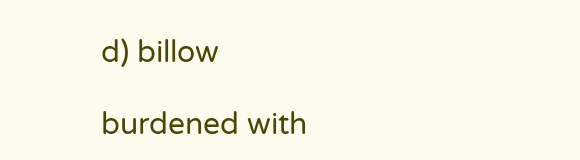d) billow

burdened with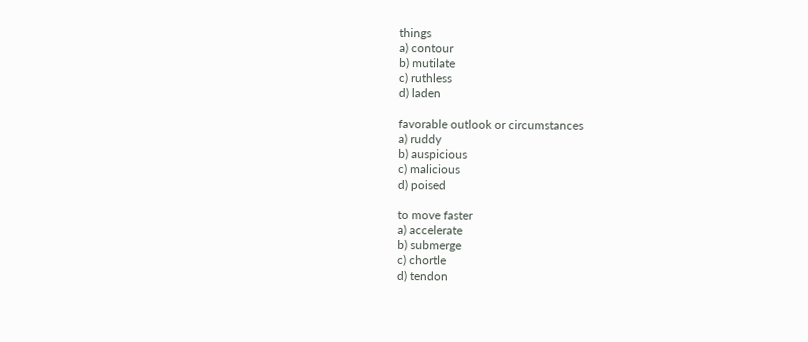things
a) contour
b) mutilate
c) ruthless
d) laden

favorable outlook or circumstances
a) ruddy
b) auspicious
c) malicious
d) poised

to move faster
a) accelerate
b) submerge
c) chortle
d) tendon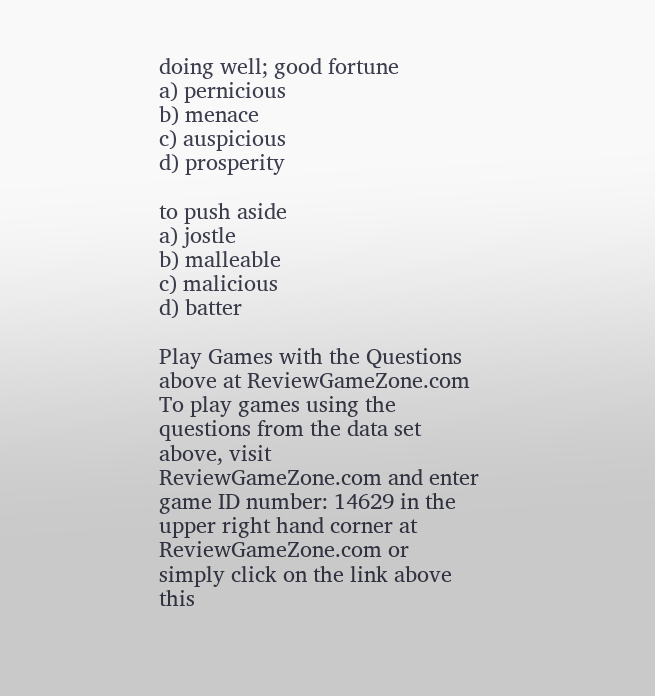doing well; good fortune
a) pernicious
b) menace
c) auspicious
d) prosperity

to push aside
a) jostle
b) malleable
c) malicious
d) batter

Play Games with the Questions above at ReviewGameZone.com
To play games using the questions from the data set above, visit ReviewGameZone.com and enter game ID number: 14629 in the upper right hand corner at ReviewGameZone.com or simply click on the link above this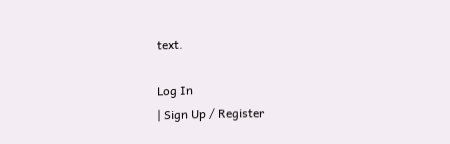text.

Log In
| Sign Up / Register